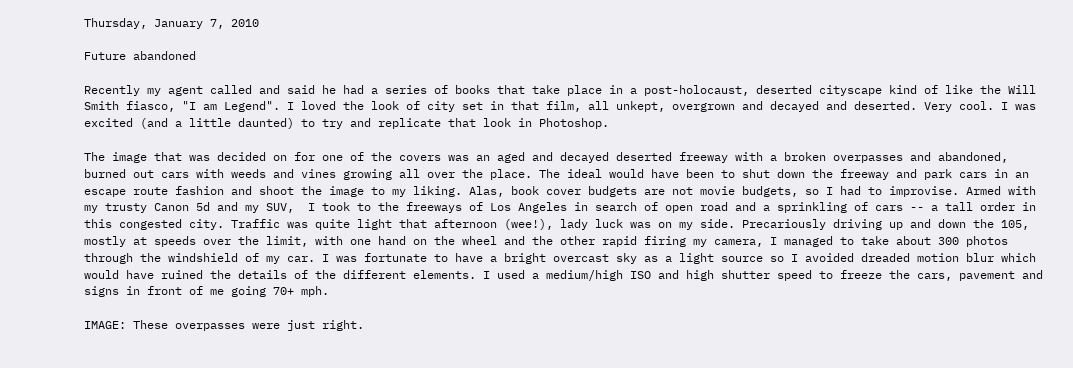Thursday, January 7, 2010

Future abandoned

Recently my agent called and said he had a series of books that take place in a post-holocaust, deserted cityscape kind of like the Will Smith fiasco, "I am Legend". I loved the look of city set in that film, all unkept, overgrown and decayed and deserted. Very cool. I was excited (and a little daunted) to try and replicate that look in Photoshop.

The image that was decided on for one of the covers was an aged and decayed deserted freeway with a broken overpasses and abandoned, burned out cars with weeds and vines growing all over the place. The ideal would have been to shut down the freeway and park cars in an escape route fashion and shoot the image to my liking. Alas, book cover budgets are not movie budgets, so I had to improvise. Armed with my trusty Canon 5d and my SUV,  I took to the freeways of Los Angeles in search of open road and a sprinkling of cars -- a tall order in this congested city. Traffic was quite light that afternoon (wee!), lady luck was on my side. Precariously driving up and down the 105, mostly at speeds over the limit, with one hand on the wheel and the other rapid firing my camera, I managed to take about 300 photos through the windshield of my car. I was fortunate to have a bright overcast sky as a light source so I avoided dreaded motion blur which would have ruined the details of the different elements. I used a medium/high ISO and high shutter speed to freeze the cars, pavement and signs in front of me going 70+ mph.

IMAGE: These overpasses were just right.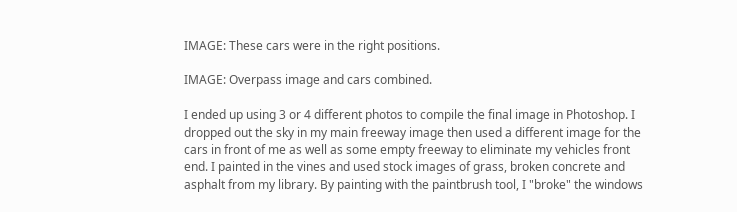IMAGE: These cars were in the right positions.

IMAGE: Overpass image and cars combined.

I ended up using 3 or 4 different photos to compile the final image in Photoshop. I dropped out the sky in my main freeway image then used a different image for the cars in front of me as well as some empty freeway to eliminate my vehicles front end. I painted in the vines and used stock images of grass, broken concrete and asphalt from my library. By painting with the paintbrush tool, I "broke" the windows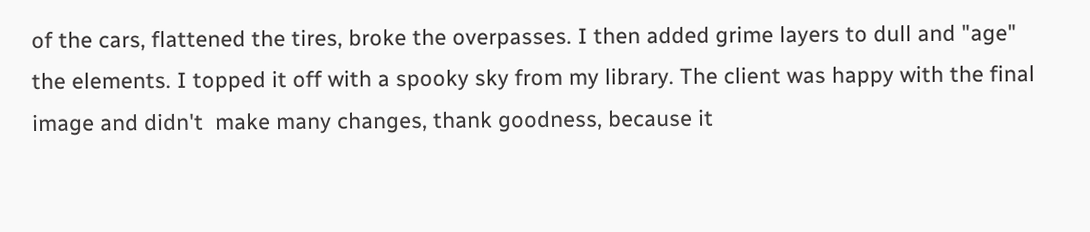of the cars, flattened the tires, broke the overpasses. I then added grime layers to dull and "age" the elements. I topped it off with a spooky sky from my library. The client was happy with the final image and didn't  make many changes, thank goodness, because it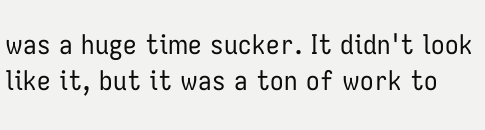was a huge time sucker. It didn't look like it, but it was a ton of work to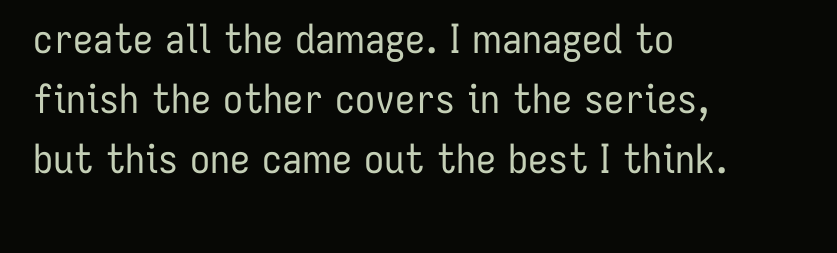create all the damage. I managed to finish the other covers in the series, but this one came out the best I think.